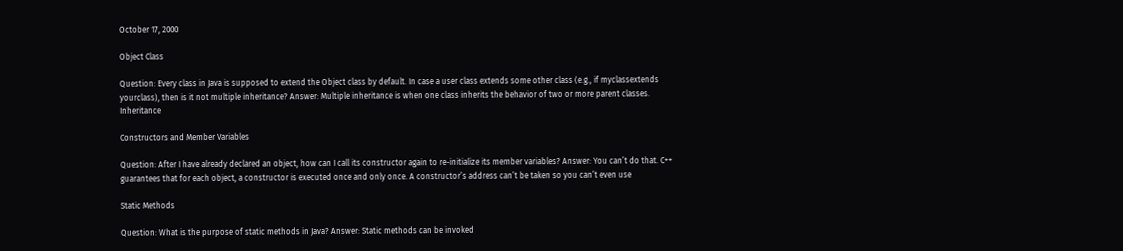October 17, 2000

Object Class

Question: Every class in Java is supposed to extend the Object class by default. In case a user class extends some other class (e.g., if myclassextends yourclass), then is it not multiple inheritance? Answer: Multiple inheritance is when one class inherits the behavior of two or more parent classes. Inheritance

Constructors and Member Variables

Question: After I have already declared an object, how can I call its constructor again to re-initialize its member variables? Answer: You can’t do that. C++ guarantees that for each object, a constructor is executed once and only once. A constructor’s address can’t be taken so you can’t even use

Static Methods

Question: What is the purpose of static methods in Java? Answer: Static methods can be invoked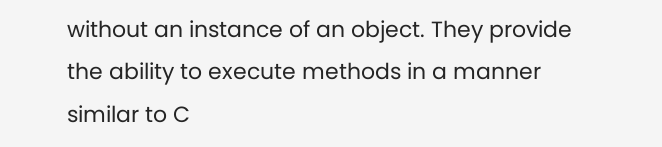without an instance of an object. They provide the ability to execute methods in a manner similar to C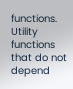functions. Utility functions that do not depend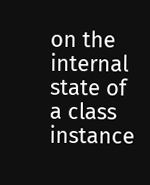on the internal state of a class instance